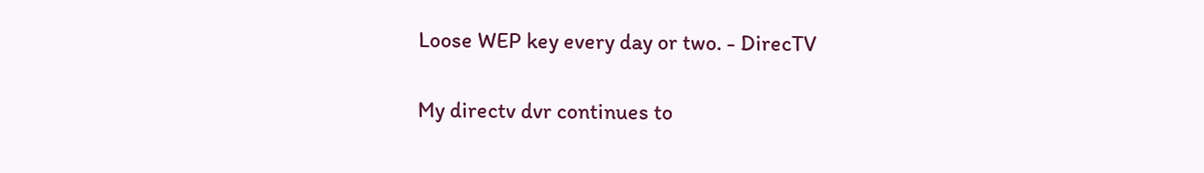Loose WEP key every day or two. - DirecTV

My directv dvr continues to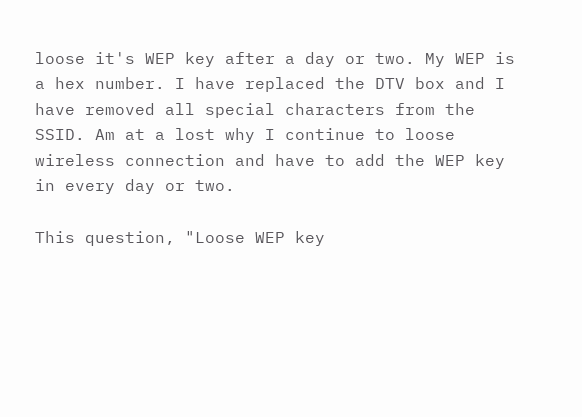loose it's WEP key after a day or two. My WEP is a hex number. I have replaced the DTV box and I have removed all special characters from the SSID. Am at a lost why I continue to loose wireless connection and have to add the WEP key in every day or two.

This question, "Loose WEP key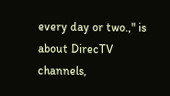every day or two.," is about DirecTV channels,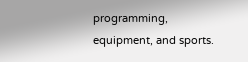programming, equipment, and sports.